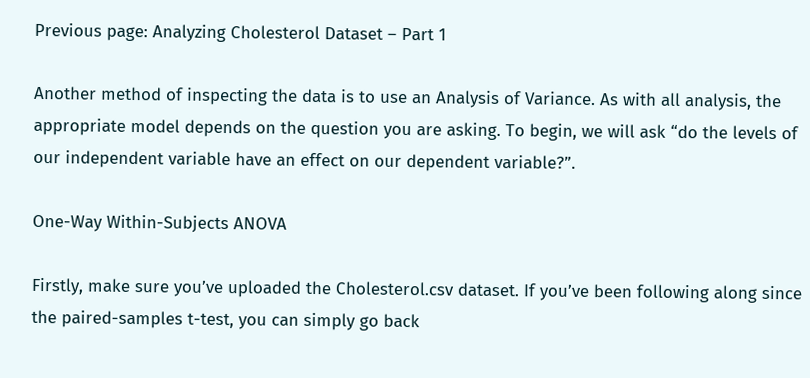Previous page: Analyzing Cholesterol Dataset – Part 1

Another method of inspecting the data is to use an Analysis of Variance. As with all analysis, the appropriate model depends on the question you are asking. To begin, we will ask “do the levels of our independent variable have an effect on our dependent variable?”.

One-Way Within-Subjects ANOVA

Firstly, make sure you’ve uploaded the Cholesterol.csv dataset. If you’ve been following along since the paired-samples t-test, you can simply go back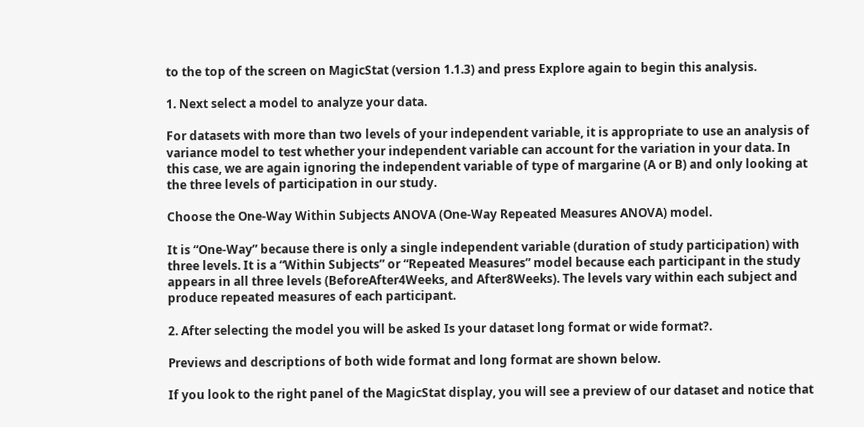to the top of the screen on MagicStat (version 1.1.3) and press Explore again to begin this analysis.

1. Next select a model to analyze your data.

For datasets with more than two levels of your independent variable, it is appropriate to use an analysis of variance model to test whether your independent variable can account for the variation in your data. In this case, we are again ignoring the independent variable of type of margarine (A or B) and only looking at the three levels of participation in our study.

Choose the One-Way Within Subjects ANOVA (One-Way Repeated Measures ANOVA) model.

It is “One-Way” because there is only a single independent variable (duration of study participation) with three levels. It is a “Within Subjects” or “Repeated Measures” model because each participant in the study appears in all three levels (BeforeAfter4Weeks, and After8Weeks). The levels vary within each subject and produce repeated measures of each participant.

2. After selecting the model you will be asked Is your dataset long format or wide format?.

Previews and descriptions of both wide format and long format are shown below.

If you look to the right panel of the MagicStat display, you will see a preview of our dataset and notice that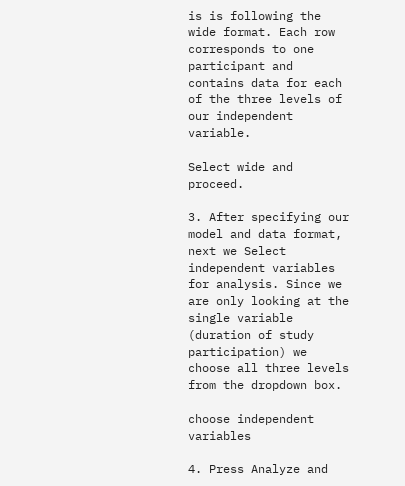is is following the wide format. Each row corresponds to one participant and contains data for each of the three levels of our independent variable.

Select wide and proceed.

3. After specifying our model and data format, next we Select independent variables for analysis. Since we are only looking at the single variable (duration of study participation) we choose all three levels from the dropdown box.

choose independent variables

4. Press Analyze and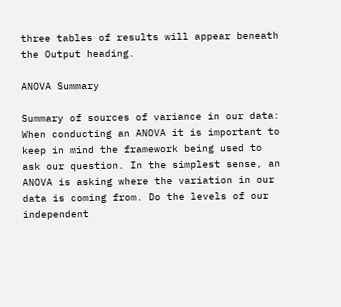three tables of results will appear beneath the Output heading.

ANOVA Summary

Summary of sources of variance in our data: When conducting an ANOVA it is important to keep in mind the framework being used to ask our question. In the simplest sense, an ANOVA is asking where the variation in our data is coming from. Do the levels of our independent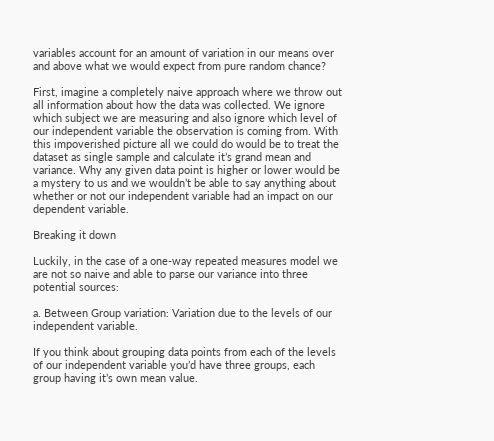variables account for an amount of variation in our means over and above what we would expect from pure random chance?

First, imagine a completely naive approach where we throw out all information about how the data was collected. We ignore which subject we are measuring and also ignore which level of our independent variable the observation is coming from. With this impoverished picture all we could do would be to treat the dataset as single sample and calculate it’s grand mean and variance. Why any given data point is higher or lower would be a mystery to us and we wouldn’t be able to say anything about whether or not our independent variable had an impact on our dependent variable.

Breaking it down

Luckily, in the case of a one-way repeated measures model we are not so naive and able to parse our variance into three potential sources:

a. Between Group variation: Variation due to the levels of our independent variable.

If you think about grouping data points from each of the levels of our independent variable you’d have three groups, each group having it’s own mean value.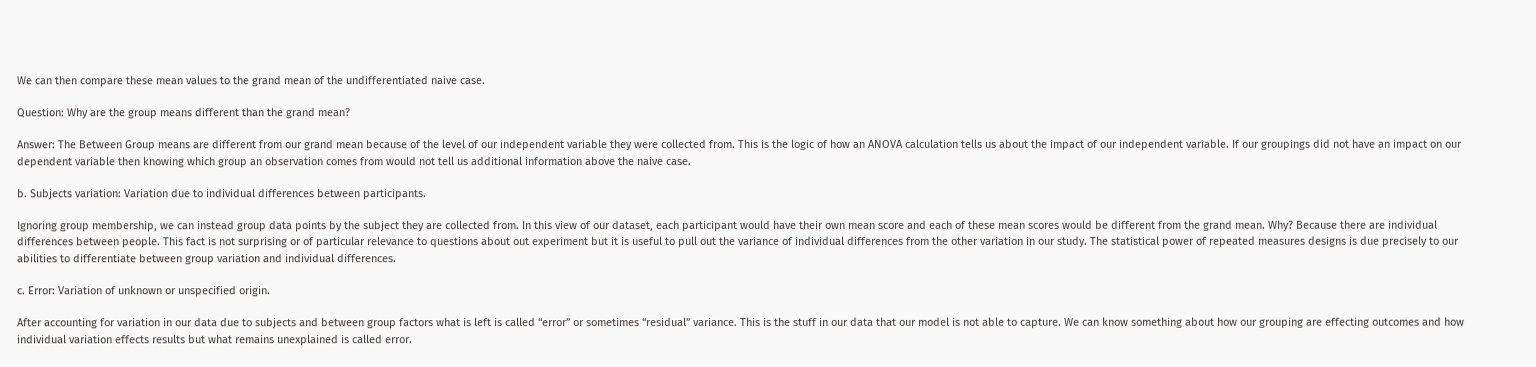We can then compare these mean values to the grand mean of the undifferentiated naive case.

Question: Why are the group means different than the grand mean?

Answer: The Between Group means are different from our grand mean because of the level of our independent variable they were collected from. This is the logic of how an ANOVA calculation tells us about the impact of our independent variable. If our groupings did not have an impact on our dependent variable then knowing which group an observation comes from would not tell us additional information above the naive case.

b. Subjects variation: Variation due to individual differences between participants.

Ignoring group membership, we can instead group data points by the subject they are collected from. In this view of our dataset, each participant would have their own mean score and each of these mean scores would be different from the grand mean. Why? Because there are individual differences between people. This fact is not surprising or of particular relevance to questions about out experiment but it is useful to pull out the variance of individual differences from the other variation in our study. The statistical power of repeated measures designs is due precisely to our abilities to differentiate between group variation and individual differences.

c. Error: Variation of unknown or unspecified origin.

After accounting for variation in our data due to subjects and between group factors what is left is called “error” or sometimes “residual” variance. This is the stuff in our data that our model is not able to capture. We can know something about how our grouping are effecting outcomes and how individual variation effects results but what remains unexplained is called error.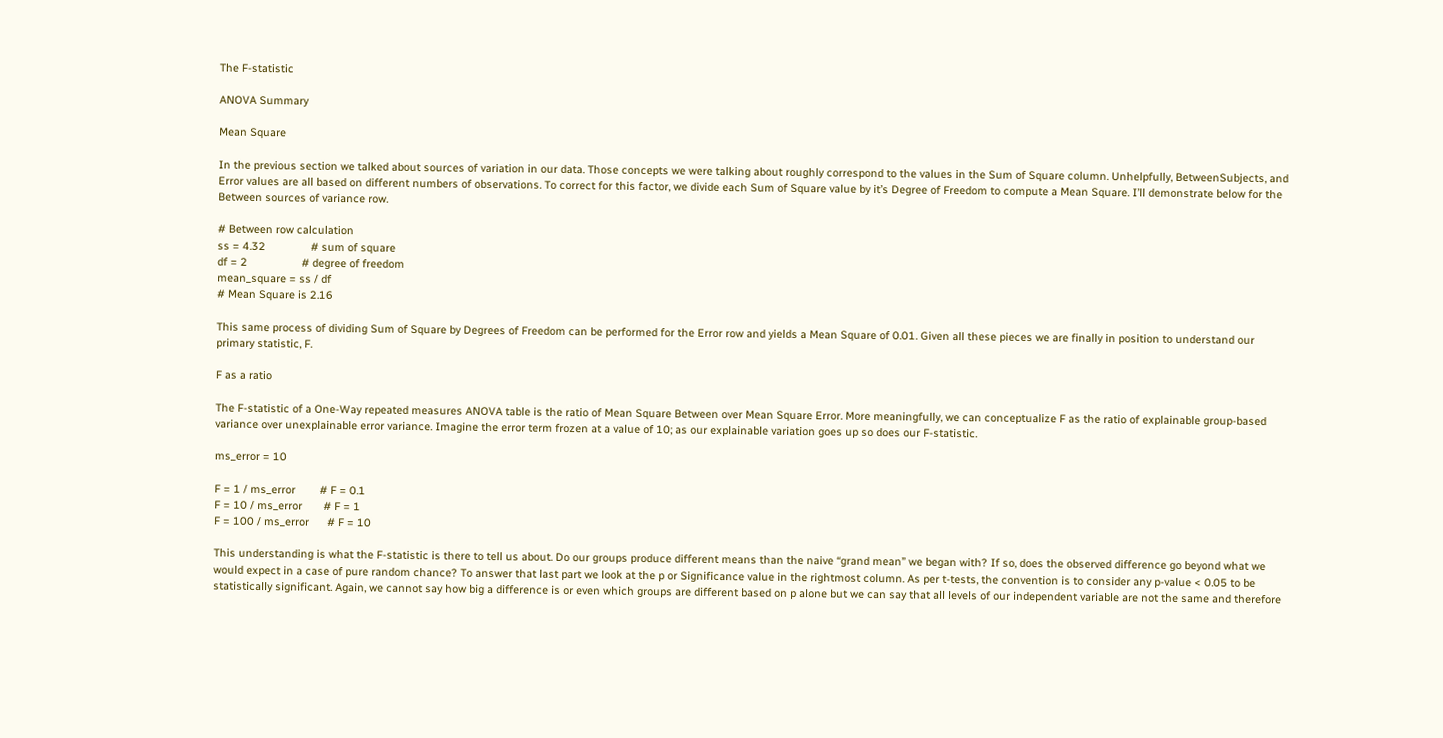The F-statistic

ANOVA Summary

Mean Square

In the previous section we talked about sources of variation in our data. Those concepts we were talking about roughly correspond to the values in the Sum of Square column. Unhelpfully, BetweenSubjects, and Error values are all based on different numbers of observations. To correct for this factor, we divide each Sum of Square value by it’s Degree of Freedom to compute a Mean Square. I’ll demonstrate below for the Between sources of variance row.

# Between row calculation
ss = 4.32               # sum of square
df = 2                  # degree of freedom
mean_square = ss / df
# Mean Square is 2.16

This same process of dividing Sum of Square by Degrees of Freedom can be performed for the Error row and yields a Mean Square of 0.01. Given all these pieces we are finally in position to understand our primary statistic, F.

F as a ratio

The F-statistic of a One-Way repeated measures ANOVA table is the ratio of Mean Square Between over Mean Square Error. More meaningfully, we can conceptualize F as the ratio of explainable group-based variance over unexplainable error variance. Imagine the error term frozen at a value of 10; as our explainable variation goes up so does our F-statistic.

ms_error = 10

F = 1 / ms_error        # F = 0.1
F = 10 / ms_error       # F = 1
F = 100 / ms_error      # F = 10

This understanding is what the F-statistic is there to tell us about. Do our groups produce different means than the naive “grand mean” we began with? If so, does the observed difference go beyond what we would expect in a case of pure random chance? To answer that last part we look at the p or Significance value in the rightmost column. As per t-tests, the convention is to consider any p-value < 0.05 to be statistically significant. Again, we cannot say how big a difference is or even which groups are different based on p alone but we can say that all levels of our independent variable are not the same and therefore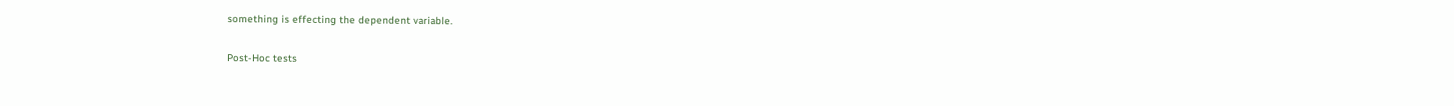something is effecting the dependent variable.

Post-Hoc tests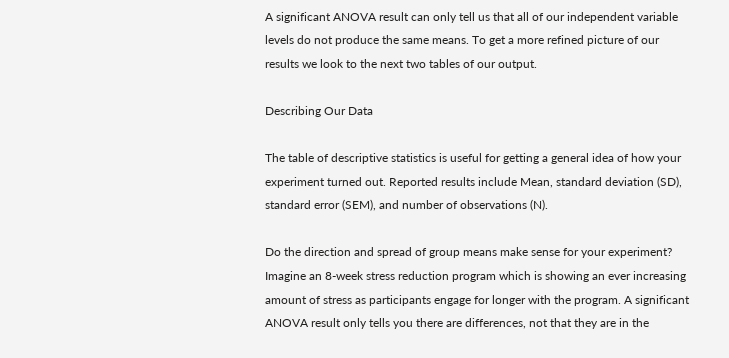A significant ANOVA result can only tell us that all of our independent variable levels do not produce the same means. To get a more refined picture of our results we look to the next two tables of our output.

Describing Our Data

The table of descriptive statistics is useful for getting a general idea of how your experiment turned out. Reported results include Mean, standard deviation (SD), standard error (SEM), and number of observations (N).

Do the direction and spread of group means make sense for your experiment? Imagine an 8-week stress reduction program which is showing an ever increasing amount of stress as participants engage for longer with the program. A significant ANOVA result only tells you there are differences, not that they are in the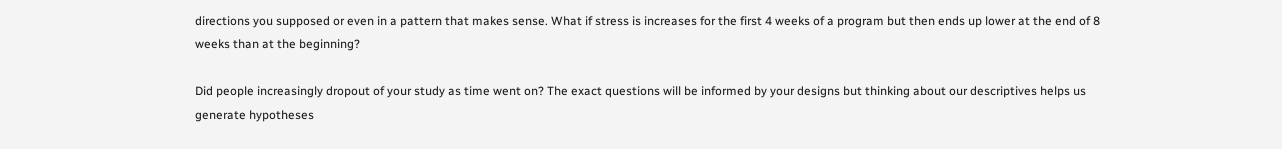directions you supposed or even in a pattern that makes sense. What if stress is increases for the first 4 weeks of a program but then ends up lower at the end of 8 weeks than at the beginning?

Did people increasingly dropout of your study as time went on? The exact questions will be informed by your designs but thinking about our descriptives helps us generate hypotheses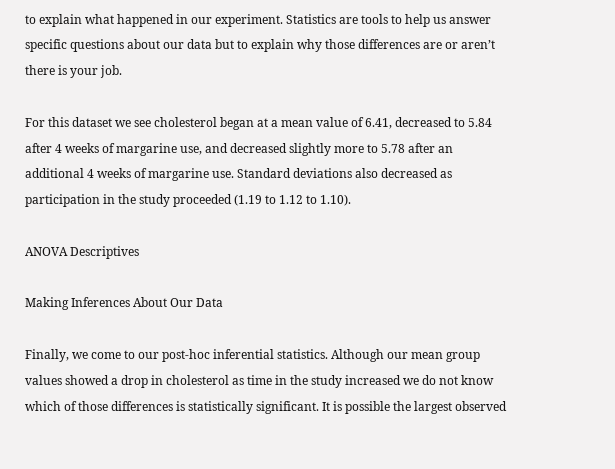to explain what happened in our experiment. Statistics are tools to help us answer specific questions about our data but to explain why those differences are or aren’t there is your job.

For this dataset we see cholesterol began at a mean value of 6.41, decreased to 5.84 after 4 weeks of margarine use, and decreased slightly more to 5.78 after an additional 4 weeks of margarine use. Standard deviations also decreased as participation in the study proceeded (1.19 to 1.12 to 1.10).

ANOVA Descriptives

Making Inferences About Our Data

Finally, we come to our post-hoc inferential statistics. Although our mean group values showed a drop in cholesterol as time in the study increased we do not know which of those differences is statistically significant. It is possible the largest observed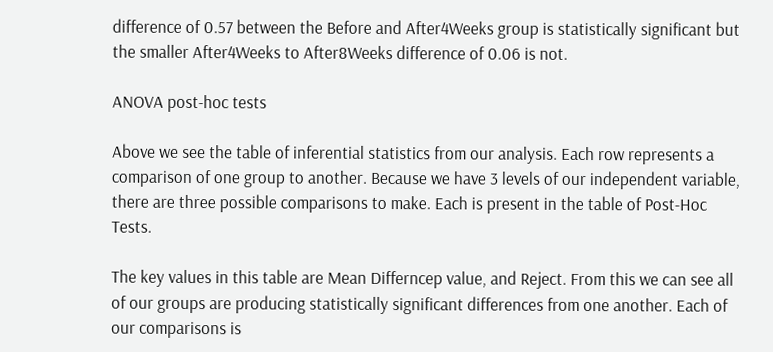difference of 0.57 between the Before and After4Weeks group is statistically significant but the smaller After4Weeks to After8Weeks difference of 0.06 is not.

ANOVA post-hoc tests

Above we see the table of inferential statistics from our analysis. Each row represents a comparison of one group to another. Because we have 3 levels of our independent variable, there are three possible comparisons to make. Each is present in the table of Post-Hoc Tests.

The key values in this table are Mean Differncep value, and Reject. From this we can see all of our groups are producing statistically significant differences from one another. Each of our comparisons is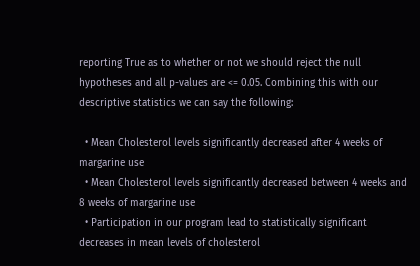reporting True as to whether or not we should reject the null hypotheses and all p-values are <= 0.05. Combining this with our descriptive statistics we can say the following:

  • Mean Cholesterol levels significantly decreased after 4 weeks of margarine use
  • Mean Cholesterol levels significantly decreased between 4 weeks and 8 weeks of margarine use
  • Participation in our program lead to statistically significant decreases in mean levels of cholesterol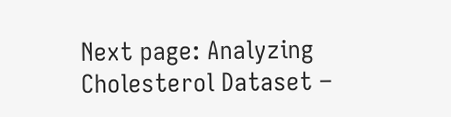Next page: Analyzing Cholesterol Dataset –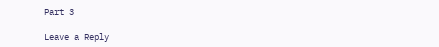Part 3

Leave a Reply